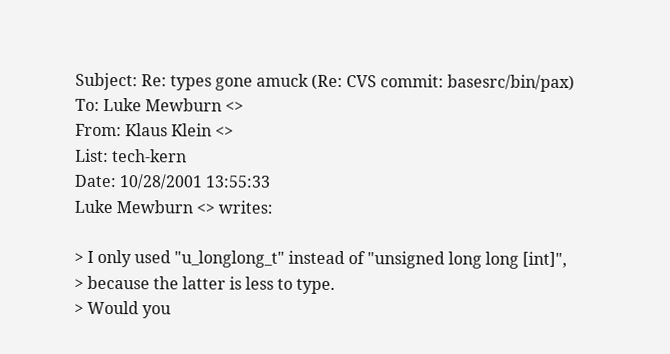Subject: Re: types gone amuck (Re: CVS commit: basesrc/bin/pax)
To: Luke Mewburn <>
From: Klaus Klein <>
List: tech-kern
Date: 10/28/2001 13:55:33
Luke Mewburn <> writes:

> I only used "u_longlong_t" instead of "unsigned long long [int]",
> because the latter is less to type.
> Would you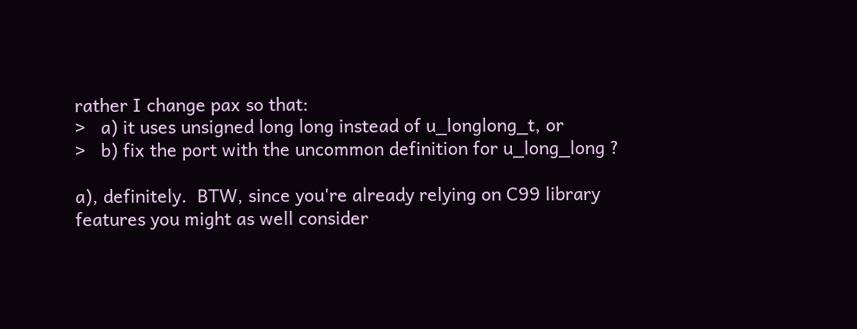rather I change pax so that:
>   a) it uses unsigned long long instead of u_longlong_t, or
>   b) fix the port with the uncommon definition for u_long_long ?

a), definitely.  BTW, since you're already relying on C99 library
features you might as well consider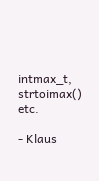intmax_t, strtoimax() etc.

- Klaus